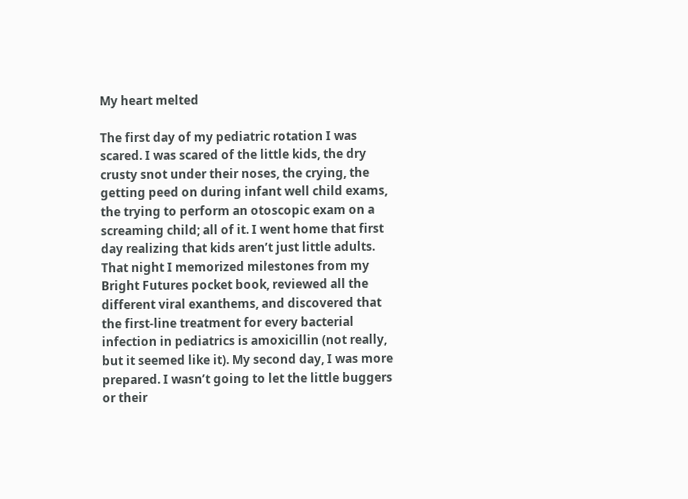My heart melted

The first day of my pediatric rotation I was scared. I was scared of the little kids, the dry crusty snot under their noses, the crying, the getting peed on during infant well child exams, the trying to perform an otoscopic exam on a screaming child; all of it. I went home that first day realizing that kids aren’t just little adults. That night I memorized milestones from my Bright Futures pocket book, reviewed all the different viral exanthems, and discovered that the first-line treatment for every bacterial infection in pediatrics is amoxicillin (not really, but it seemed like it). My second day, I was more prepared. I wasn’t going to let the little buggers or their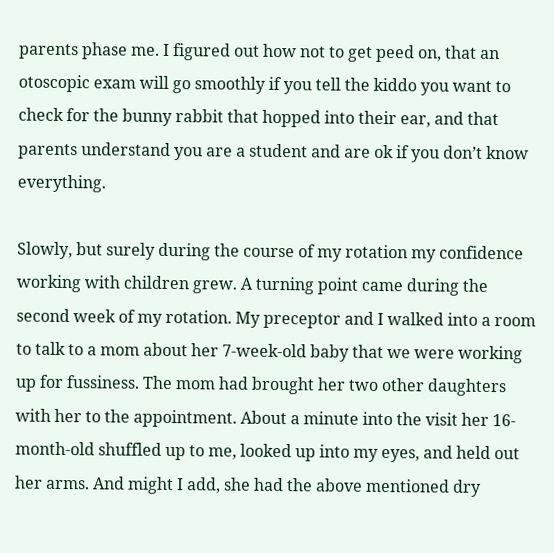parents phase me. I figured out how not to get peed on, that an otoscopic exam will go smoothly if you tell the kiddo you want to check for the bunny rabbit that hopped into their ear, and that parents understand you are a student and are ok if you don’t know everything.

Slowly, but surely during the course of my rotation my confidence working with children grew. A turning point came during the second week of my rotation. My preceptor and I walked into a room to talk to a mom about her 7-week-old baby that we were working up for fussiness. The mom had brought her two other daughters with her to the appointment. About a minute into the visit her 16-month-old shuffled up to me, looked up into my eyes, and held out her arms. And might I add, she had the above mentioned dry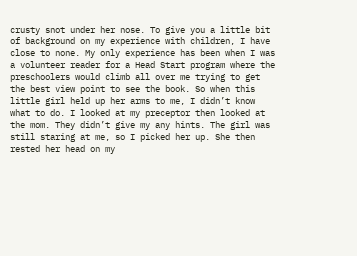crusty snot under her nose. To give you a little bit of background on my experience with children, I have close to none. My only experience has been when I was a volunteer reader for a Head Start program where the preschoolers would climb all over me trying to get the best view point to see the book. So when this little girl held up her arms to me, I didn’t know what to do. I looked at my preceptor then looked at the mom. They didn’t give my any hints. The girl was still staring at me, so I picked her up. She then rested her head on my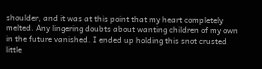shoulder, and it was at this point that my heart completely melted. Any lingering doubts about wanting children of my own in the future vanished. I ended up holding this snot crusted little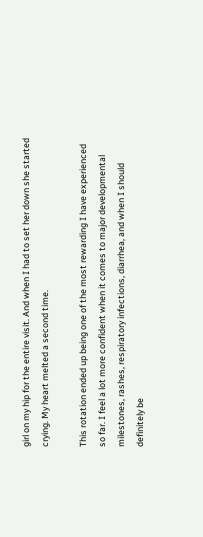girl on my hip for the entire visit. And when I had to set her down she started crying. My heart melted a second time.

This rotation ended up being one of the most rewarding I have experienced so far. I feel a lot more confident when it comes to major developmental milestones, rashes, respiratory infections, diarrhea, and when I should definitely be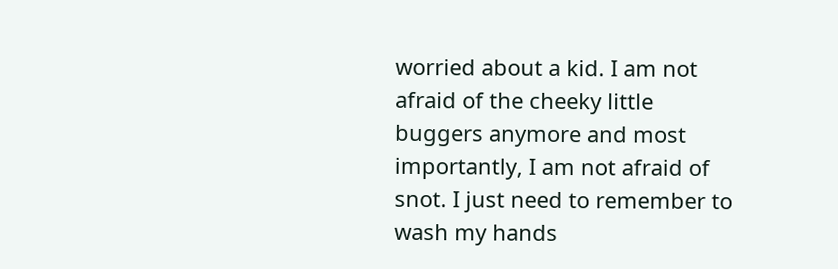worried about a kid. I am not afraid of the cheeky little buggers anymore and most importantly, I am not afraid of snot. I just need to remember to wash my hands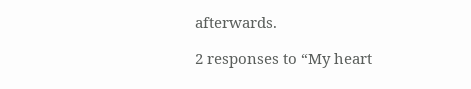afterwards.

2 responses to “My heart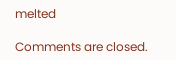melted

Comments are closed.